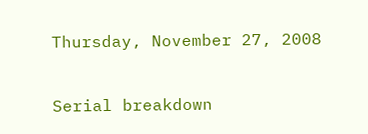Thursday, November 27, 2008

Serial breakdown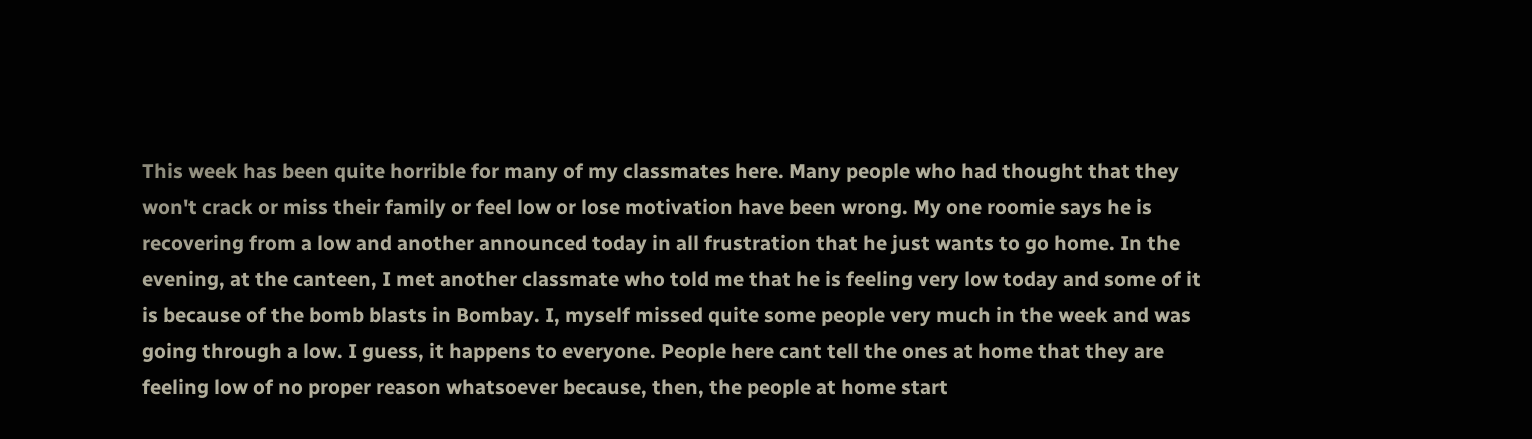This week has been quite horrible for many of my classmates here. Many people who had thought that they won't crack or miss their family or feel low or lose motivation have been wrong. My one roomie says he is recovering from a low and another announced today in all frustration that he just wants to go home. In the evening, at the canteen, I met another classmate who told me that he is feeling very low today and some of it is because of the bomb blasts in Bombay. I, myself missed quite some people very much in the week and was going through a low. I guess, it happens to everyone. People here cant tell the ones at home that they are feeling low of no proper reason whatsoever because, then, the people at home start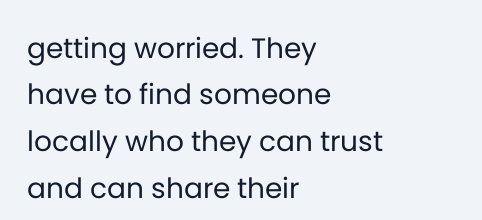getting worried. They have to find someone locally who they can trust and can share their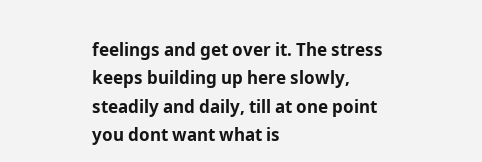feelings and get over it. The stress keeps building up here slowly, steadily and daily, till at one point you dont want what is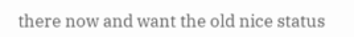there now and want the old nice status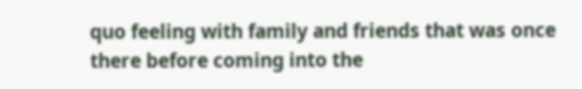quo feeling with family and friends that was once there before coming into the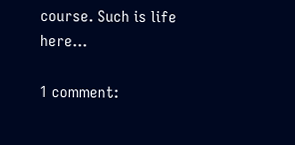course. Such is life here...

1 comment: